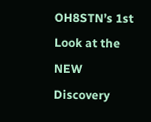OH8STN’s 1st Look at the NEW Discovery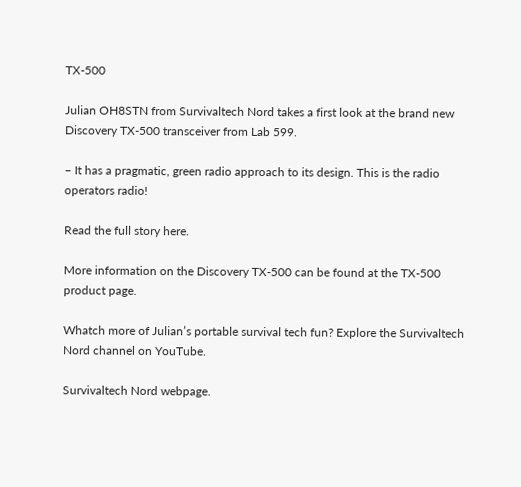TX-500

Julian OH8STN from Survivaltech Nord takes a first look at the brand new Discovery TX-500 transceiver from Lab 599.

– It has a pragmatic, green radio approach to its design. This is the radio operators radio!

Read the full story here.

More information on the Discovery TX-500 can be found at the TX-500 product page.

Whatch more of Julian’s portable survival tech fun? Explore the Survivaltech Nord channel on YouTube.

Survivaltech Nord webpage.